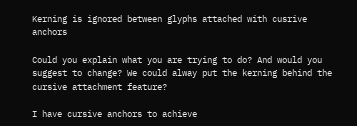Kerning is ignored between glyphs attached with cusrive anchors

Could you explain what you are trying to do? And would you suggest to change? We could alway put the kerning behind the cursive attachment feature?

I have cursive anchors to achieve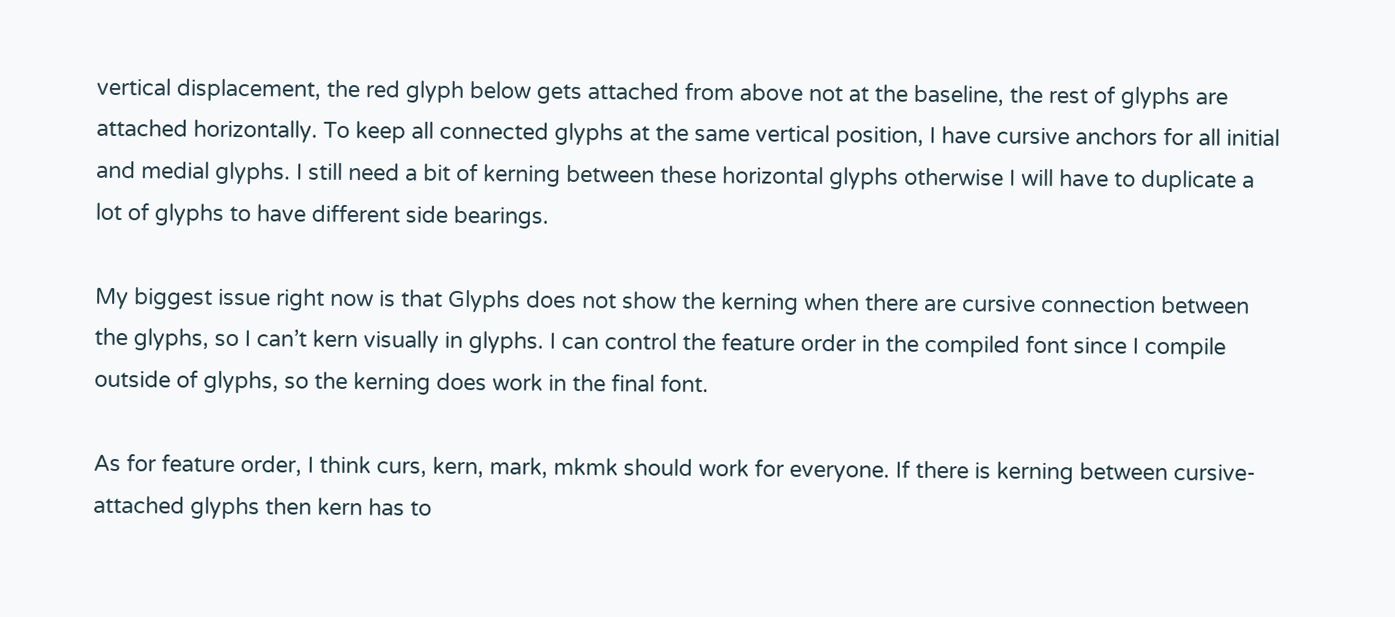vertical displacement, the red glyph below gets attached from above not at the baseline, the rest of glyphs are attached horizontally. To keep all connected glyphs at the same vertical position, I have cursive anchors for all initial and medial glyphs. I still need a bit of kerning between these horizontal glyphs otherwise I will have to duplicate a lot of glyphs to have different side bearings.

My biggest issue right now is that Glyphs does not show the kerning when there are cursive connection between the glyphs, so I can’t kern visually in glyphs. I can control the feature order in the compiled font since I compile outside of glyphs, so the kerning does work in the final font.

As for feature order, I think curs, kern, mark, mkmk should work for everyone. If there is kerning between cursive-attached glyphs then kern has to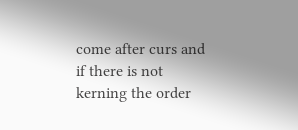come after curs and if there is not kerning the order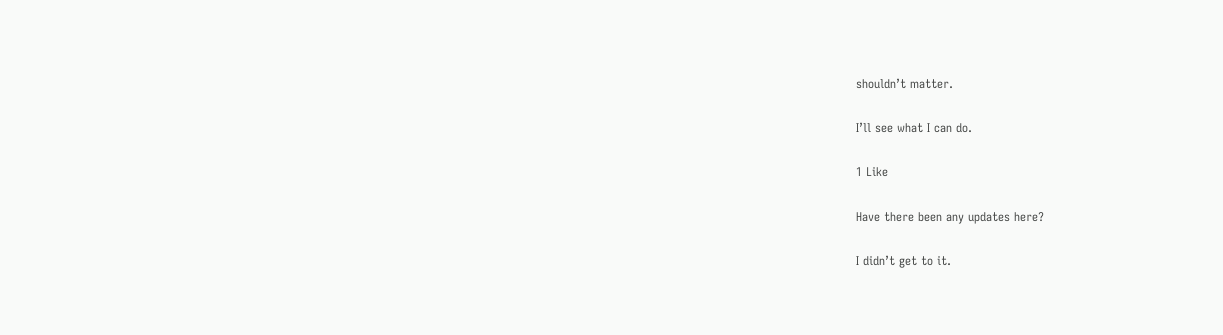shouldn’t matter.

I’ll see what I can do.

1 Like

Have there been any updates here?

I didn’t get to it.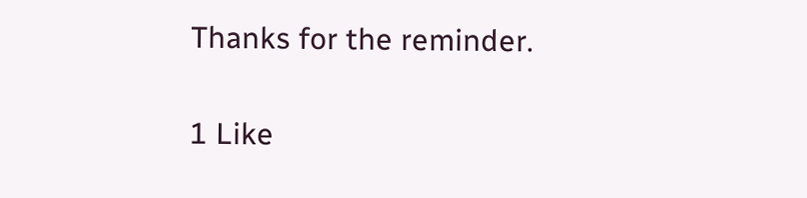Thanks for the reminder.

1 Like